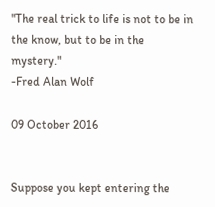"The real trick to life is not to be in the know, but to be in the mystery."
-Fred Alan Wolf

09 October 2016


Suppose you kept entering the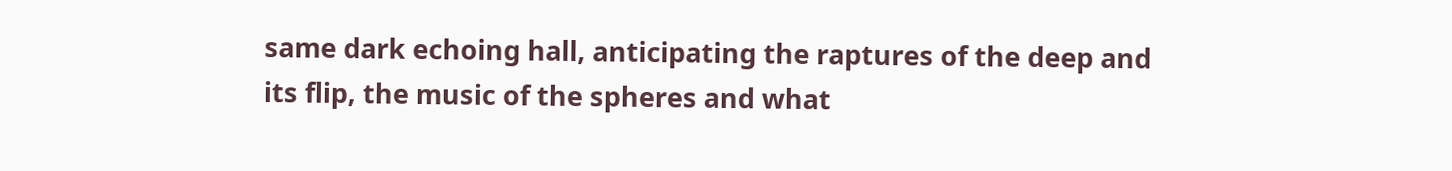same dark echoing hall, anticipating the raptures of the deep and its flip, the music of the spheres and what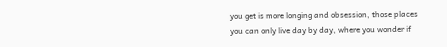you get is more longing and obsession, those places you can only live day by day, where you wonder if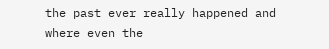the past ever really happened and where even the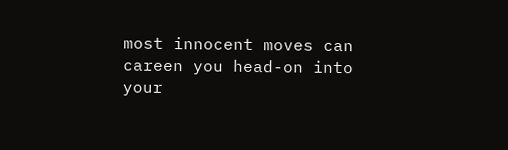most innocent moves can careen you head-on into your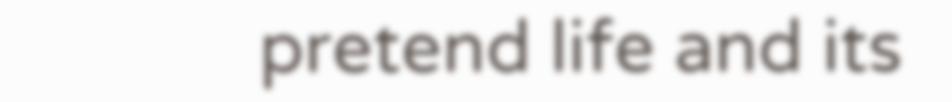pretend life and its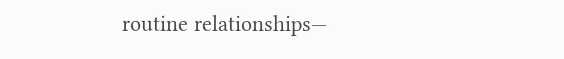routine relationships—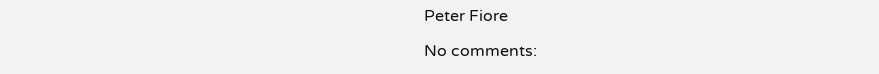Peter Fiore

No comments: